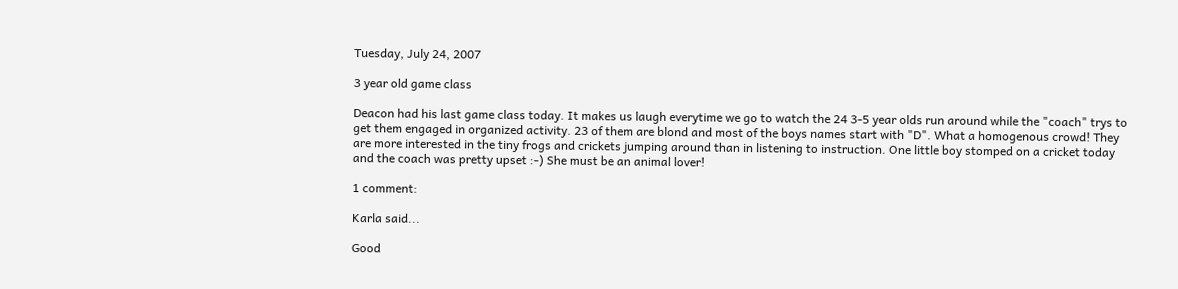Tuesday, July 24, 2007

3 year old game class

Deacon had his last game class today. It makes us laugh everytime we go to watch the 24 3-5 year olds run around while the "coach" trys to get them engaged in organized activity. 23 of them are blond and most of the boys names start with "D". What a homogenous crowd! They are more interested in the tiny frogs and crickets jumping around than in listening to instruction. One little boy stomped on a cricket today and the coach was pretty upset :-) She must be an animal lover!

1 comment:

Karla said...

Good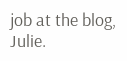job at the blog, Julie.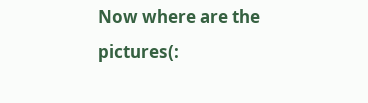Now where are the pictures(: